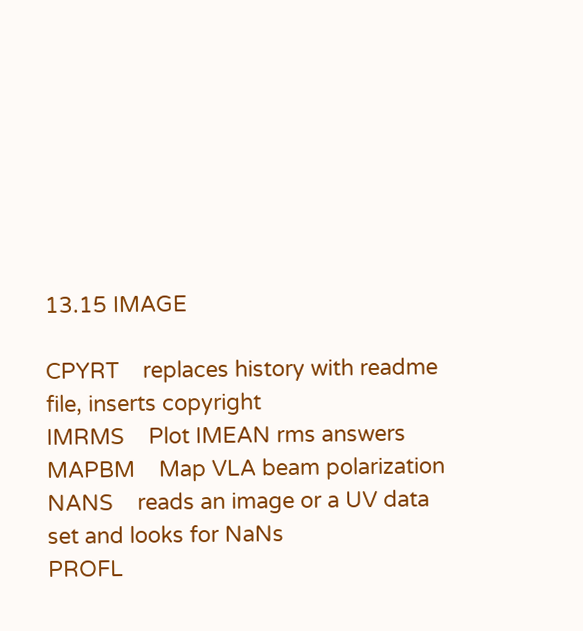13.15 IMAGE

CPYRT    replaces history with readme file, inserts copyright
IMRMS    Plot IMEAN rms answers
MAPBM    Map VLA beam polarization
NANS    reads an image or a UV data set and looks for NaNs
PROFL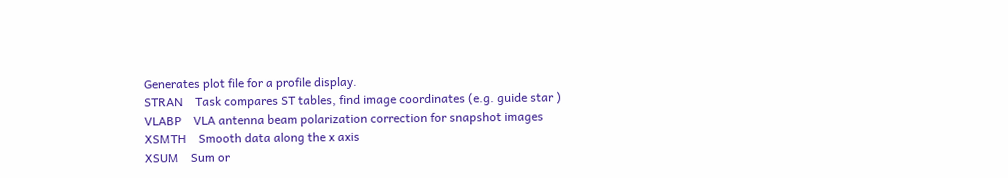Generates plot file for a profile display.
STRAN    Task compares ST tables, find image coordinates (e.g. guide star )
VLABP    VLA antenna beam polarization correction for snapshot images
XSMTH    Smooth data along the x axis
XSUM    Sum or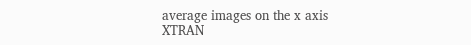average images on the x axis
XTRAN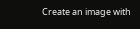Create an image with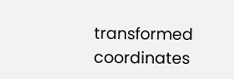transformed coordinates